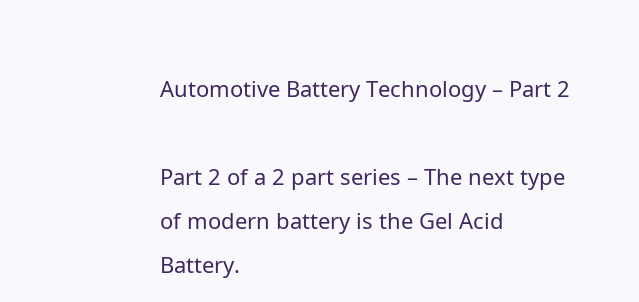Automotive Battery Technology – Part 2

Part 2 of a 2 part series – The next type of modern battery is the Gel Acid Battery.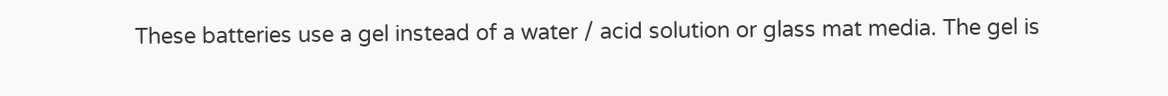These batteries use a gel instead of a water / acid solution or glass mat media. The gel is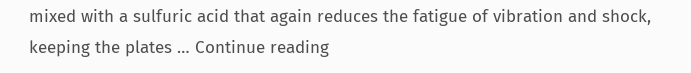mixed with a sulfuric acid that again reduces the fatigue of vibration and shock, keeping the plates … Continue reading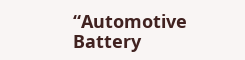“Automotive Battery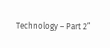Technology – Part 2”